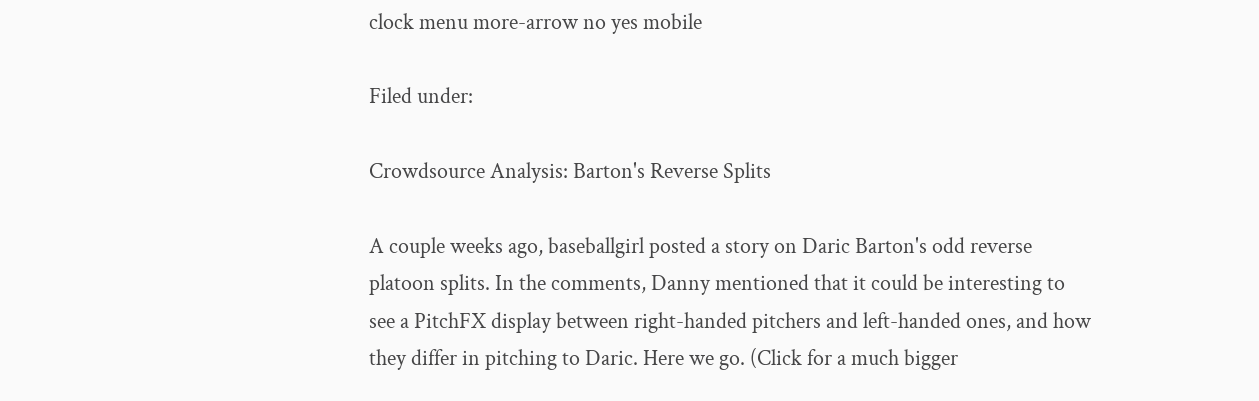clock menu more-arrow no yes mobile

Filed under:

Crowdsource Analysis: Barton's Reverse Splits

A couple weeks ago, baseballgirl posted a story on Daric Barton's odd reverse platoon splits. In the comments, Danny mentioned that it could be interesting to see a PitchFX display between right-handed pitchers and left-handed ones, and how they differ in pitching to Daric. Here we go. (Click for a much bigger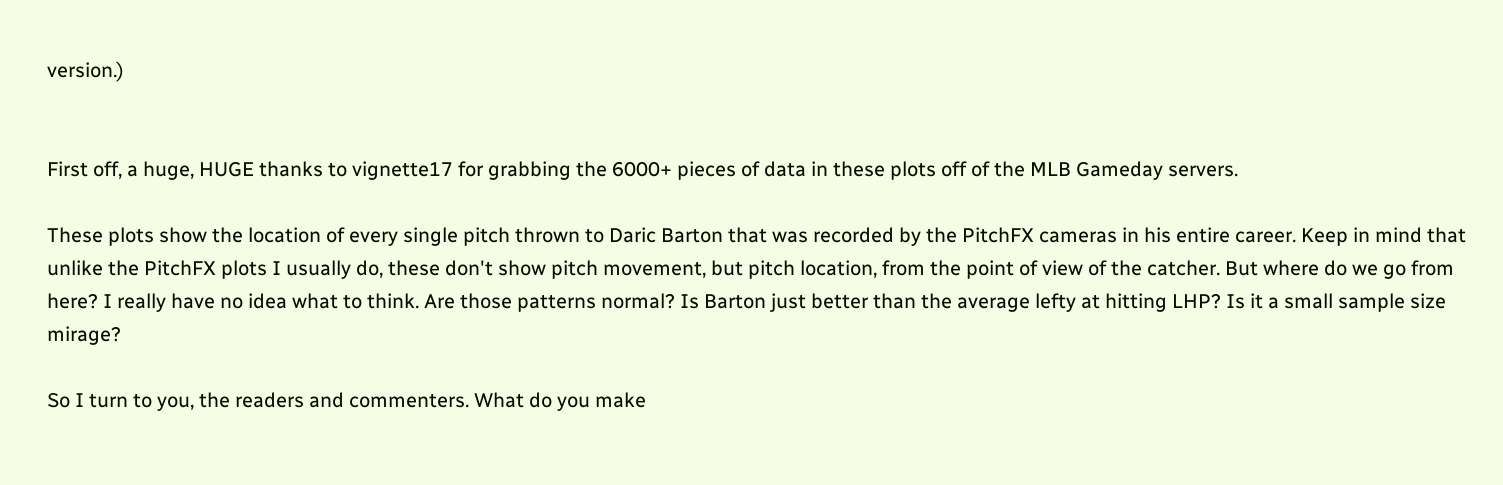version.)


First off, a huge, HUGE thanks to vignette17 for grabbing the 6000+ pieces of data in these plots off of the MLB Gameday servers.

These plots show the location of every single pitch thrown to Daric Barton that was recorded by the PitchFX cameras in his entire career. Keep in mind that unlike the PitchFX plots I usually do, these don't show pitch movement, but pitch location, from the point of view of the catcher. But where do we go from here? I really have no idea what to think. Are those patterns normal? Is Barton just better than the average lefty at hitting LHP? Is it a small sample size mirage?

So I turn to you, the readers and commenters. What do you make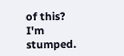of this? I'm stumped.